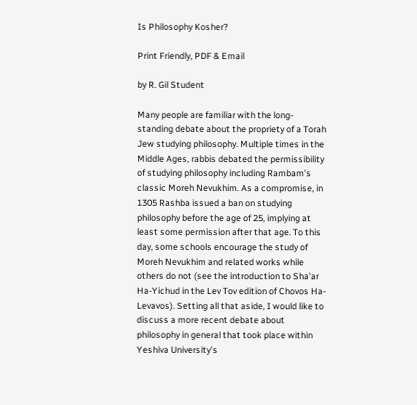Is Philosophy Kosher?

Print Friendly, PDF & Email

by R. Gil Student

Many people are familiar with the long-standing debate about the propriety of a Torah Jew studying philosophy. Multiple times in the Middle Ages, rabbis debated the permissibility of studying philosophy including Rambam’s classic Moreh Nevukhim. As a compromise, in 1305 Rashba issued a ban on studying philosophy before the age of 25, implying at least some permission after that age. To this day, some schools encourage the study of Moreh Nevukhim and related works while others do not (see the introduction to Sha’ar Ha-Yichud in the Lev Tov edition of Chovos Ha-Levavos). Setting all that aside, I would like to discuss a more recent debate about philosophy in general that took place within Yeshiva University’s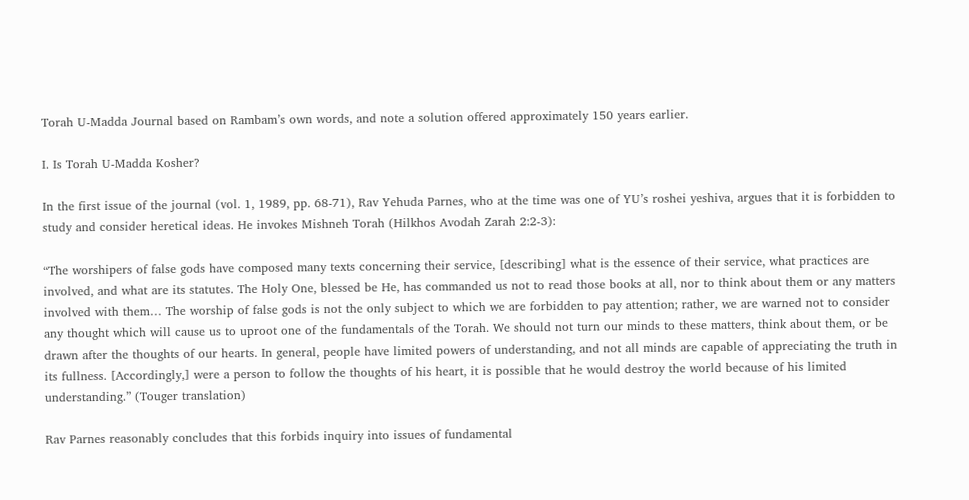Torah U-Madda Journal based on Rambam’s own words, and note a solution offered approximately 150 years earlier.

I. Is Torah U-Madda Kosher?

In the first issue of the journal (vol. 1, 1989, pp. 68-71), Rav Yehuda Parnes, who at the time was one of YU’s roshei yeshiva, argues that it is forbidden to study and consider heretical ideas. He invokes Mishneh Torah (Hilkhos Avodah Zarah 2:2-3):

“The worshipers of false gods have composed many texts concerning their service, [describing] what is the essence of their service, what practices are involved, and what are its statutes. The Holy One, blessed be He, has commanded us not to read those books at all, nor to think about them or any matters involved with them… The worship of false gods is not the only subject to which we are forbidden to pay attention; rather, we are warned not to consider any thought which will cause us to uproot one of the fundamentals of the Torah. We should not turn our minds to these matters, think about them, or be drawn after the thoughts of our hearts. In general, people have limited powers of understanding, and not all minds are capable of appreciating the truth in its fullness. [Accordingly,] were a person to follow the thoughts of his heart, it is possible that he would destroy the world because of his limited understanding.” (Touger translation)

Rav Parnes reasonably concludes that this forbids inquiry into issues of fundamental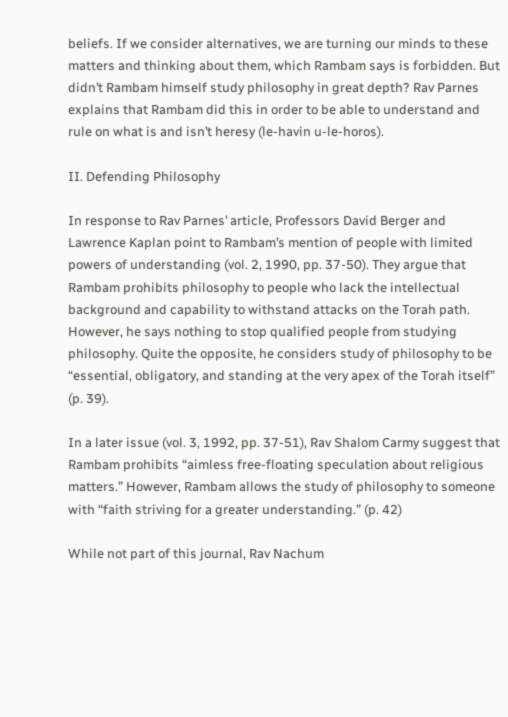beliefs. If we consider alternatives, we are turning our minds to these matters and thinking about them, which Rambam says is forbidden. But didn’t Rambam himself study philosophy in great depth? Rav Parnes explains that Rambam did this in order to be able to understand and rule on what is and isn’t heresy (le-havin u-le-horos).

II. Defending Philosophy

In response to Rav Parnes’ article, Professors David Berger and Lawrence Kaplan point to Rambam’s mention of people with limited powers of understanding (vol. 2, 1990, pp. 37-50). They argue that Rambam prohibits philosophy to people who lack the intellectual background and capability to withstand attacks on the Torah path. However, he says nothing to stop qualified people from studying philosophy. Quite the opposite, he considers study of philosophy to be “essential, obligatory, and standing at the very apex of the Torah itself” (p. 39).

In a later issue (vol. 3, 1992, pp. 37-51), Rav Shalom Carmy suggest that Rambam prohibits “aimless free-floating speculation about religious matters.” However, Rambam allows the study of philosophy to someone with “faith striving for a greater understanding.” (p. 42)

While not part of this journal, Rav Nachum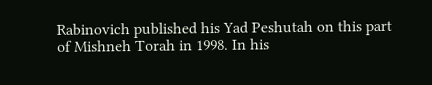Rabinovich published his Yad Peshutah on this part of Mishneh Torah in 1998. In his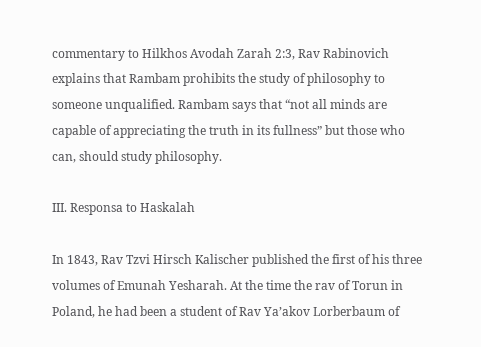commentary to Hilkhos Avodah Zarah 2:3, Rav Rabinovich explains that Rambam prohibits the study of philosophy to someone unqualified. Rambam says that “not all minds are capable of appreciating the truth in its fullness” but those who can, should study philosophy.

III. Responsa to Haskalah

In 1843, Rav Tzvi Hirsch Kalischer published the first of his three volumes of Emunah Yesharah. At the time the rav of Torun in Poland, he had been a student of Rav Ya’akov Lorberbaum of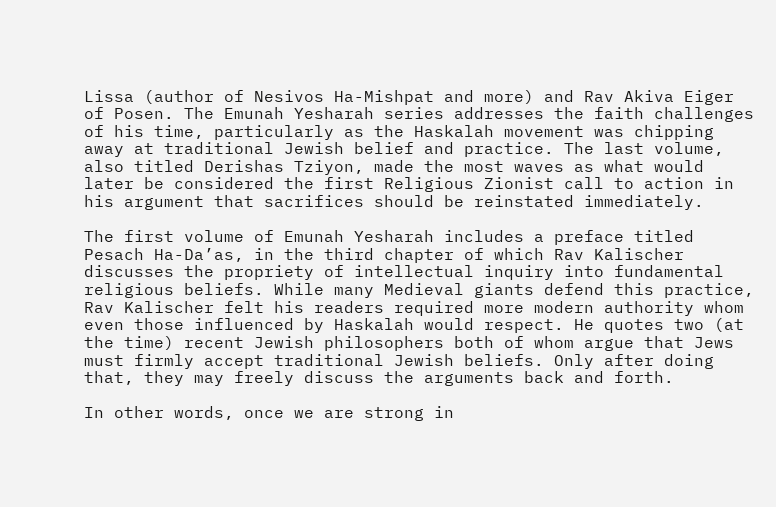Lissa (author of Nesivos Ha-Mishpat and more) and Rav Akiva Eiger of Posen. The Emunah Yesharah series addresses the faith challenges of his time, particularly as the Haskalah movement was chipping away at traditional Jewish belief and practice. The last volume, also titled Derishas Tziyon, made the most waves as what would later be considered the first Religious Zionist call to action in his argument that sacrifices should be reinstated immediately.

The first volume of Emunah Yesharah includes a preface titled Pesach Ha-Da’as, in the third chapter of which Rav Kalischer discusses the propriety of intellectual inquiry into fundamental religious beliefs. While many Medieval giants defend this practice, Rav Kalischer felt his readers required more modern authority whom even those influenced by Haskalah would respect. He quotes two (at the time) recent Jewish philosophers both of whom argue that Jews must firmly accept traditional Jewish beliefs. Only after doing that, they may freely discuss the arguments back and forth.

In other words, once we are strong in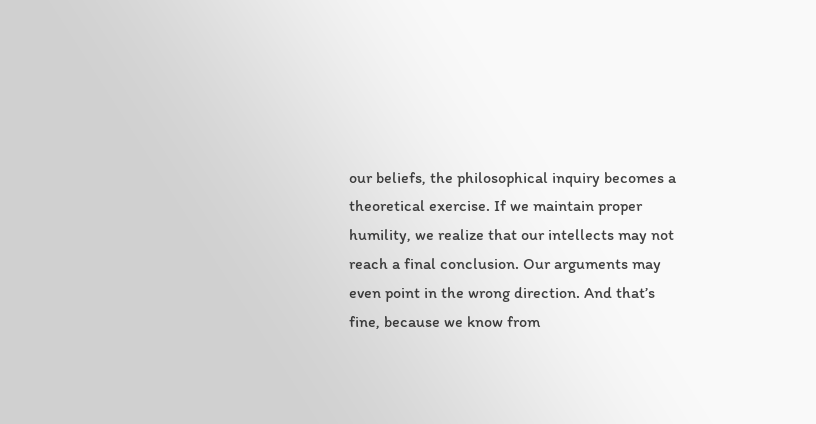our beliefs, the philosophical inquiry becomes a theoretical exercise. If we maintain proper humility, we realize that our intellects may not reach a final conclusion. Our arguments may even point in the wrong direction. And that’s fine, because we know from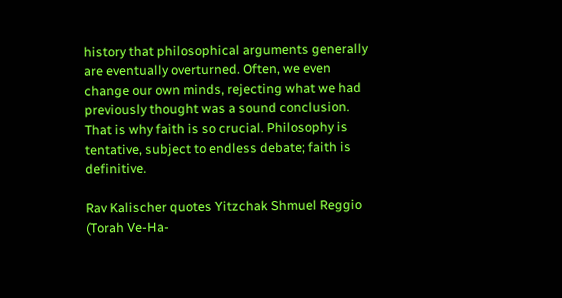history that philosophical arguments generally are eventually overturned. Often, we even change our own minds, rejecting what we had previously thought was a sound conclusion. That is why faith is so crucial. Philosophy is tentative, subject to endless debate; faith is definitive.

Rav Kalischer quotes Yitzchak Shmuel Reggio (Torah Ve-Ha-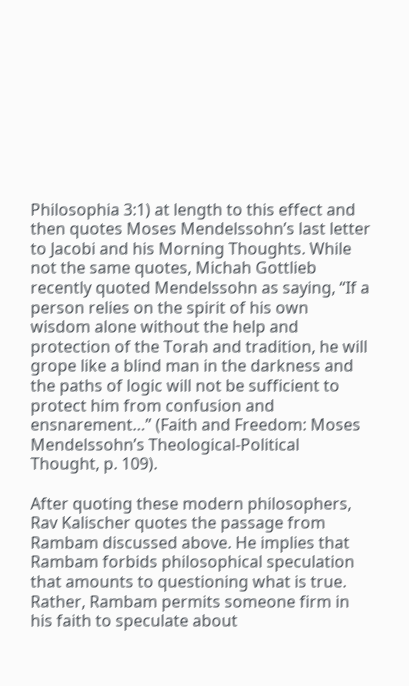Philosophia 3:1) at length to this effect and then quotes Moses Mendelssohn’s last letter to Jacobi and his Morning Thoughts. While not the same quotes, Michah Gottlieb recently quoted Mendelssohn as saying, “If a person relies on the spirit of his own wisdom alone without the help and protection of the Torah and tradition, he will grope like a blind man in the darkness and the paths of logic will not be sufficient to protect him from confusion and ensnarement…” (Faith and Freedom: Moses Mendelssohn’s Theological-Political Thought, p. 109).

After quoting these modern philosophers, Rav Kalischer quotes the passage from Rambam discussed above. He implies that Rambam forbids philosophical speculation that amounts to questioning what is true. Rather, Rambam permits someone firm in his faith to speculate about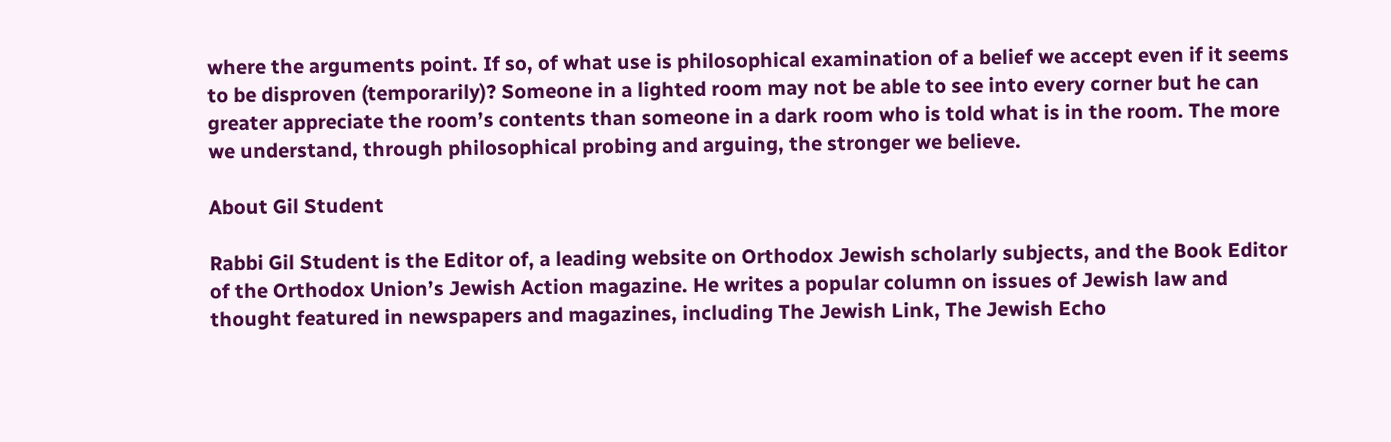where the arguments point. If so, of what use is philosophical examination of a belief we accept even if it seems to be disproven (temporarily)? Someone in a lighted room may not be able to see into every corner but he can greater appreciate the room’s contents than someone in a dark room who is told what is in the room. The more we understand, through philosophical probing and arguing, the stronger we believe.

About Gil Student

Rabbi Gil Student is the Editor of, a leading website on Orthodox Jewish scholarly subjects, and the Book Editor of the Orthodox Union’s Jewish Action magazine. He writes a popular column on issues of Jewish law and thought featured in newspapers and magazines, including The Jewish Link, The Jewish Echo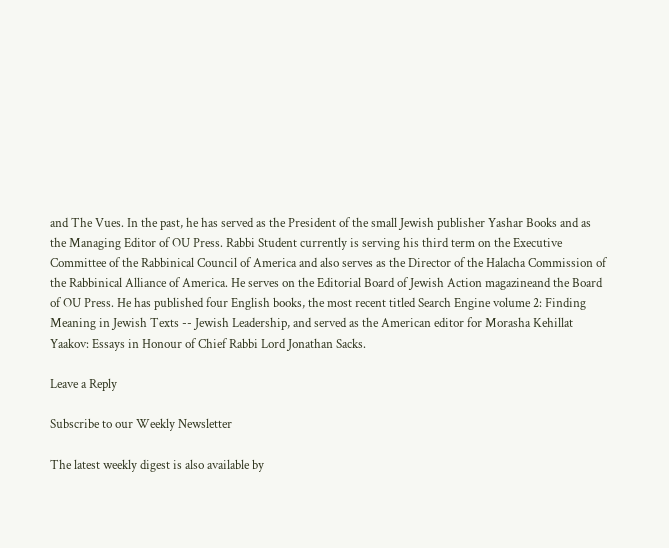and The Vues. In the past, he has served as the President of the small Jewish publisher Yashar Books and as the Managing Editor of OU Press. Rabbi Student currently is serving his third term on the Executive Committee of the Rabbinical Council of America and also serves as the Director of the Halacha Commission of the Rabbinical Alliance of America. He serves on the Editorial Board of Jewish Action magazineand the Board of OU Press. He has published four English books, the most recent titled Search Engine volume 2: Finding Meaning in Jewish Texts -- Jewish Leadership, and served as the American editor for Morasha Kehillat Yaakov: Essays in Honour of Chief Rabbi Lord Jonathan Sacks.

Leave a Reply

Subscribe to our Weekly Newsletter

The latest weekly digest is also available by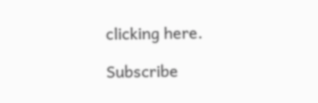clicking here.

Subscribe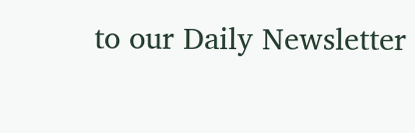to our Daily Newsletter